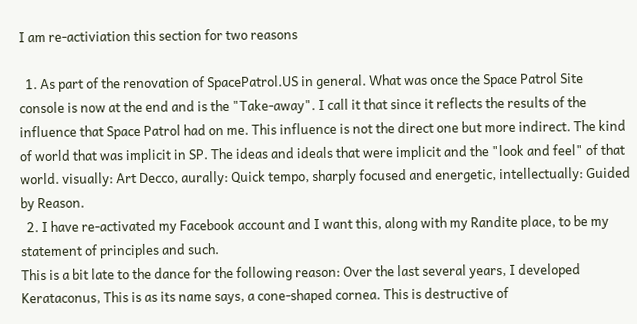I am re-activiation this section for two reasons

  1. As part of the renovation of SpacePatrol.US in general. What was once the Space Patrol Site console is now at the end and is the "Take-away". I call it that since it reflects the results of the influence that Space Patrol had on me. This influence is not the direct one but more indirect. The kind of world that was implicit in SP. The ideas and ideals that were implicit and the "look and feel" of that world. visually: Art Decco, aurally: Quick tempo, sharply focused and energetic, intellectually: Guided by Reason.
  2. I have re-activated my Facebook account and I want this, along with my Randite place, to be my statement of principles and such.
This is a bit late to the dance for the following reason: Over the last several years, I developed Kerataconus, This is as its name says, a cone-shaped cornea. This is destructive of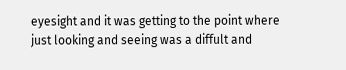eyesight and it was getting to the point where just looking and seeing was a diffult and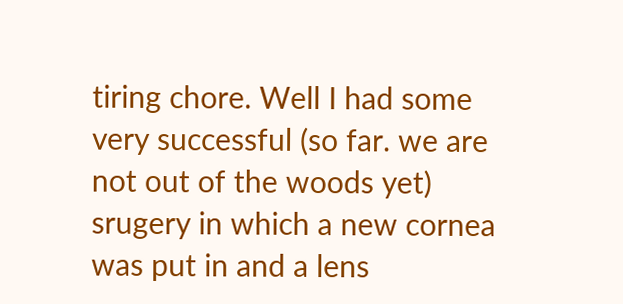tiring chore. Well I had some very successful (so far. we are not out of the woods yet) srugery in which a new cornea was put in and a lens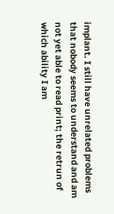implant. I still have unrelated problems that nobody seems to understand and am not yet able to read print; the retrun of which ability I am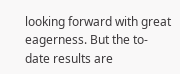looking forward with great eagerness. But the to-date results are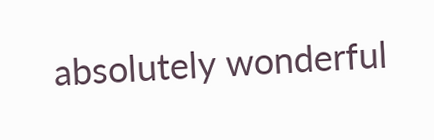absolutely wonderful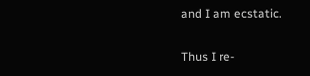and I am ecstatic.


Thus I re-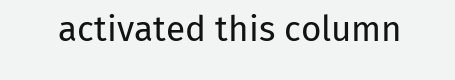activated this column